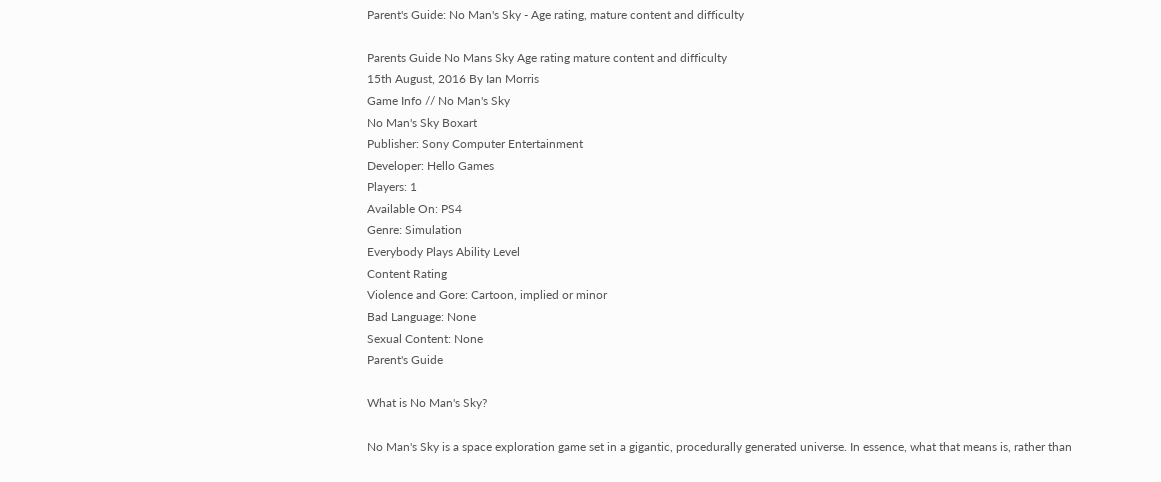Parent's Guide: No Man's Sky - Age rating, mature content and difficulty

Parents Guide No Mans Sky Age rating mature content and difficulty
15th August, 2016 By Ian Morris
Game Info // No Man's Sky
No Man's Sky Boxart
Publisher: Sony Computer Entertainment
Developer: Hello Games
Players: 1
Available On: PS4
Genre: Simulation
Everybody Plays Ability Level
Content Rating
Violence and Gore: Cartoon, implied or minor
Bad Language: None
Sexual Content: None
Parent's Guide

What is No Man's Sky?

No Man's Sky is a space exploration game set in a gigantic, procedurally generated universe. In essence, what that means is, rather than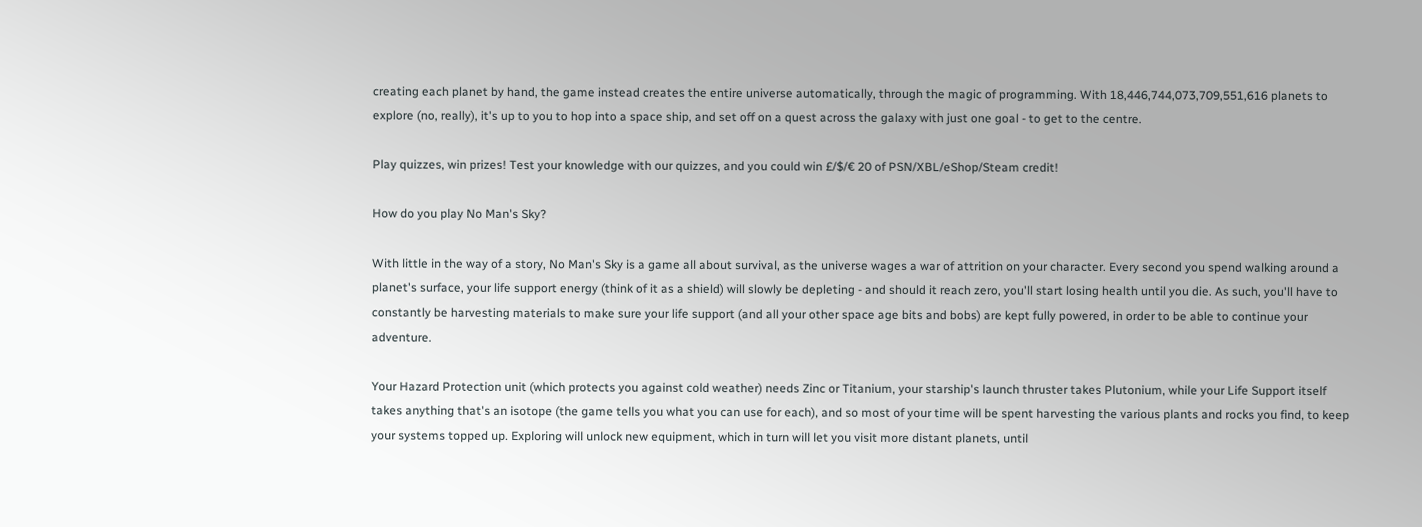creating each planet by hand, the game instead creates the entire universe automatically, through the magic of programming. With 18,446,744,073,709,551,616 planets to explore (no, really), it's up to you to hop into a space ship, and set off on a quest across the galaxy with just one goal - to get to the centre.

Play quizzes, win prizes! Test your knowledge with our quizzes, and you could win £/$/€ 20 of PSN/XBL/eShop/Steam credit!

How do you play No Man's Sky?

With little in the way of a story, No Man's Sky is a game all about survival, as the universe wages a war of attrition on your character. Every second you spend walking around a planet's surface, your life support energy (think of it as a shield) will slowly be depleting - and should it reach zero, you'll start losing health until you die. As such, you'll have to constantly be harvesting materials to make sure your life support (and all your other space age bits and bobs) are kept fully powered, in order to be able to continue your adventure.

Your Hazard Protection unit (which protects you against cold weather) needs Zinc or Titanium, your starship's launch thruster takes Plutonium, while your Life Support itself takes anything that's an isotope (the game tells you what you can use for each), and so most of your time will be spent harvesting the various plants and rocks you find, to keep your systems topped up. Exploring will unlock new equipment, which in turn will let you visit more distant planets, until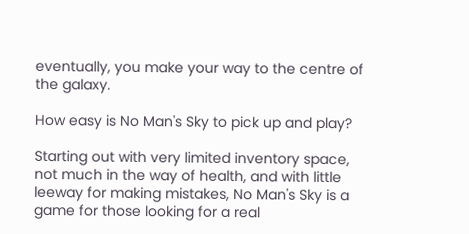eventually, you make your way to the centre of the galaxy.

How easy is No Man's Sky to pick up and play?

Starting out with very limited inventory space, not much in the way of health, and with little leeway for making mistakes, No Man's Sky is a game for those looking for a real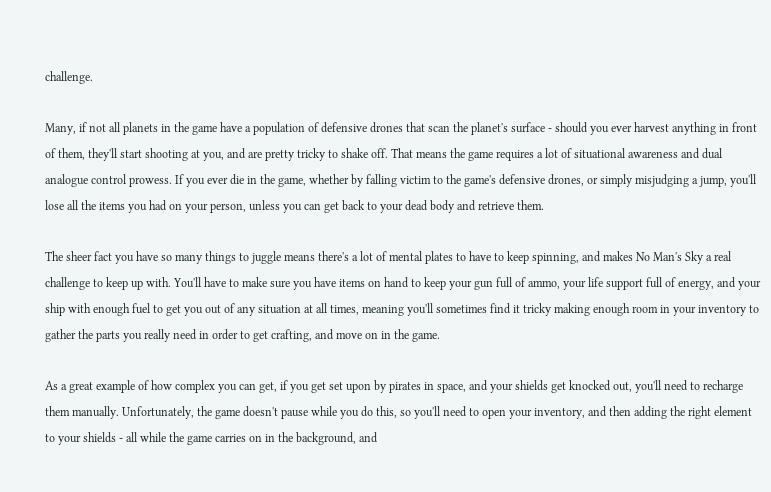challenge.

Many, if not all planets in the game have a population of defensive drones that scan the planet's surface - should you ever harvest anything in front of them, they'll start shooting at you, and are pretty tricky to shake off. That means the game requires a lot of situational awareness and dual analogue control prowess. If you ever die in the game, whether by falling victim to the game's defensive drones, or simply misjudging a jump, you'll lose all the items you had on your person, unless you can get back to your dead body and retrieve them.

The sheer fact you have so many things to juggle means there's a lot of mental plates to have to keep spinning, and makes No Man's Sky a real challenge to keep up with. You'll have to make sure you have items on hand to keep your gun full of ammo, your life support full of energy, and your ship with enough fuel to get you out of any situation at all times, meaning you'll sometimes find it tricky making enough room in your inventory to gather the parts you really need in order to get crafting, and move on in the game.

As a great example of how complex you can get, if you get set upon by pirates in space, and your shields get knocked out, you'll need to recharge them manually. Unfortunately, the game doesn't pause while you do this, so you'll need to open your inventory, and then adding the right element to your shields - all while the game carries on in the background, and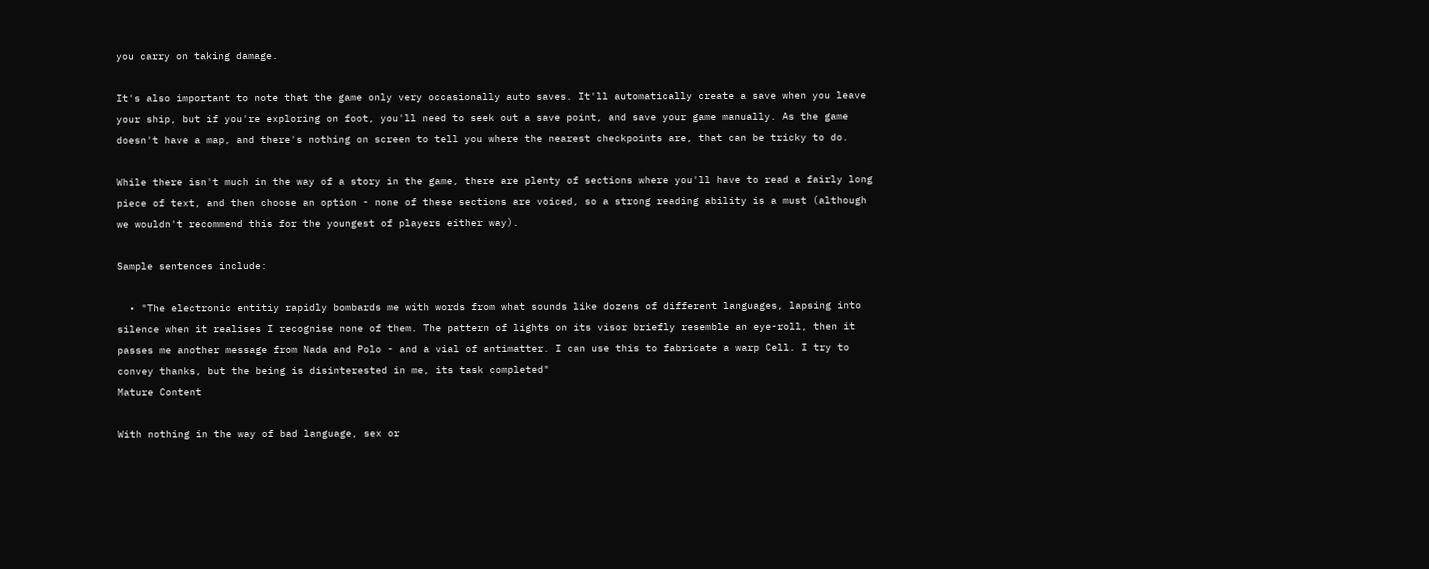you carry on taking damage.

It's also important to note that the game only very occasionally auto saves. It'll automatically create a save when you leave your ship, but if you're exploring on foot, you'll need to seek out a save point, and save your game manually. As the game doesn't have a map, and there's nothing on screen to tell you where the nearest checkpoints are, that can be tricky to do.

While there isn't much in the way of a story in the game, there are plenty of sections where you'll have to read a fairly long piece of text, and then choose an option - none of these sections are voiced, so a strong reading ability is a must (although we wouldn't recommend this for the youngest of players either way).

Sample sentences include:

  • "The electronic entitiy rapidly bombards me with words from what sounds like dozens of different languages, lapsing into silence when it realises I recognise none of them. The pattern of lights on its visor briefly resemble an eye-roll, then it passes me another message from Nada and Polo - and a vial of antimatter. I can use this to fabricate a warp Cell. I try to convey thanks, but the being is disinterested in me, its task completed"
Mature Content

With nothing in the way of bad language, sex or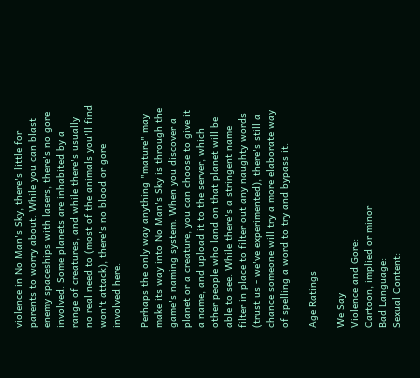violence in No Man's Sky, there's little for parents to worry about. While you can blast enemy spaceships with lasers, there's no gore involved. Some planets are inhabited by a range of creatures, and while there's usually no real need to (most of the animals you'll find won't attack), there's no blood or gore involved here.

Perhaps the only way anything "mature" may make its way into No Man's Sky is through the game's naming system. When you discover a planet or a creature, you can choose to give it a name, and upload it to the server, which other people who land on that planet will be able to see. While there's a stringent name filter in place to filter out any naughty words (trust us - we've experimented), there's still a chance someone will try a more elaborate way of spelling a word to try and bypass it.

Age Ratings

We Say
Violence and Gore:
Cartoon, implied or minor
Bad Language:
Sexual Content: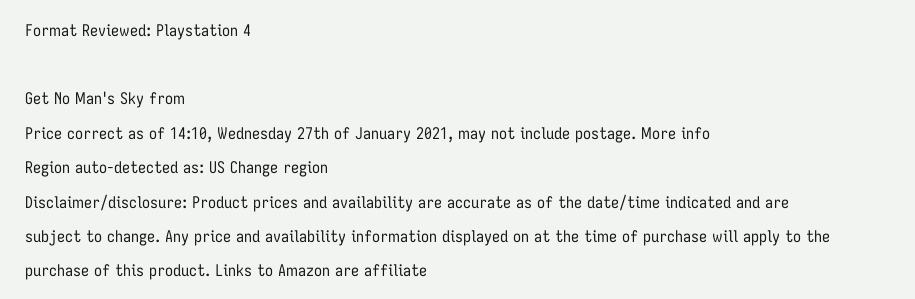Format Reviewed: Playstation 4

Get No Man's Sky from
Price correct as of 14:10, Wednesday 27th of January 2021, may not include postage. More info
Region auto-detected as: US Change region
Disclaimer/disclosure: Product prices and availability are accurate as of the date/time indicated and are subject to change. Any price and availability information displayed on at the time of purchase will apply to the purchase of this product. Links to Amazon are affiliate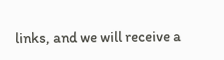links, and we will receive a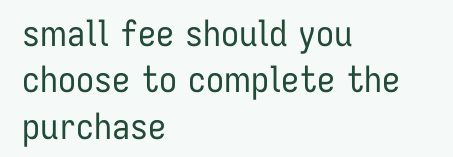small fee should you choose to complete the purchase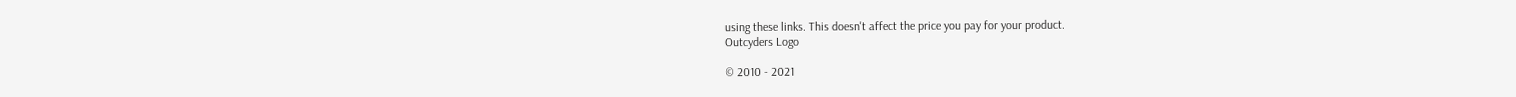using these links. This doesn't affect the price you pay for your product.
Outcyders Logo

© 2010 - 2021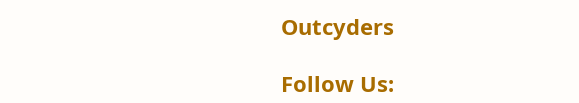Outcyders

Follow Us: